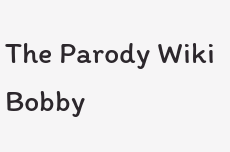The Parody Wiki
Bobby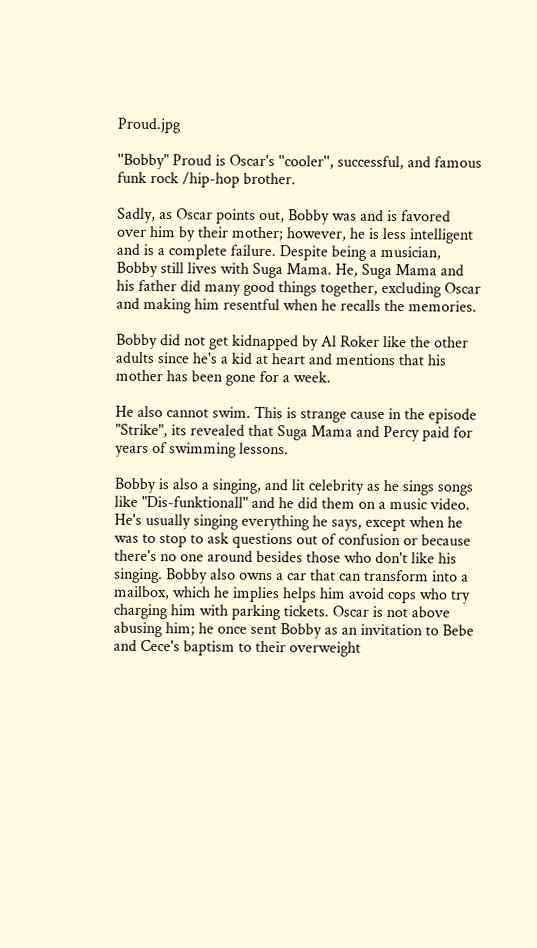Proud.jpg

''Bobby" Proud is Oscar's ''cooler'', successful, and famous funk rock /hip-hop brother.

Sadly, as Oscar points out, Bobby was and is favored over him by their mother; however, he is less intelligent and is a complete failure. Despite being a musician, Bobby still lives with Suga Mama. He, Suga Mama and his father did many good things together, excluding Oscar and making him resentful when he recalls the memories.

Bobby did not get kidnapped by Al Roker like the other adults since he's a kid at heart and mentions that his mother has been gone for a week.

He also cannot swim. This is strange cause in the episode "Strike", its revealed that Suga Mama and Percy paid for years of swimming lessons.

Bobby is also a singing, and lit celebrity as he sings songs like "Dis-funktionall" and he did them on a music video. He's usually singing everything he says, except when he was to stop to ask questions out of confusion or because there's no one around besides those who don't like his singing. Bobby also owns a car that can transform into a mailbox, which he implies helps him avoid cops who try charging him with parking tickets. Oscar is not above abusing him; he once sent Bobby as an invitation to Bebe and Cece's baptism to their overweight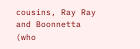cousins, Ray Ray and Boonnetta (who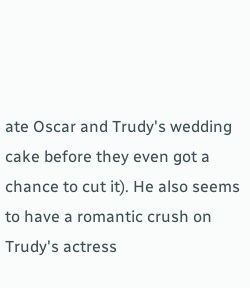ate Oscar and Trudy's wedding cake before they even got a chance to cut it). He also seems to have a romantic crush on Trudy's actress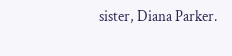sister, Diana Parker.